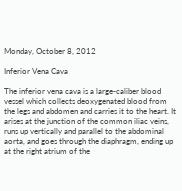Monday, October 8, 2012

Inferior Vena Cava

The inferior vena cava is a large-caliber blood vessel which collects deoxygenated blood from the legs and abdomen and carries it to the heart. It arises at the junction of the common iliac veins, runs up vertically and parallel to the abdominal aorta, and goes through the diaphragm, ending up at the right atrium of the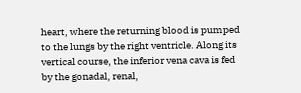heart, where the returning blood is pumped to the lungs by the right ventricle. Along its vertical course, the inferior vena cava is fed by the gonadal, renal,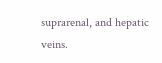suprarenal, and hepatic veins.